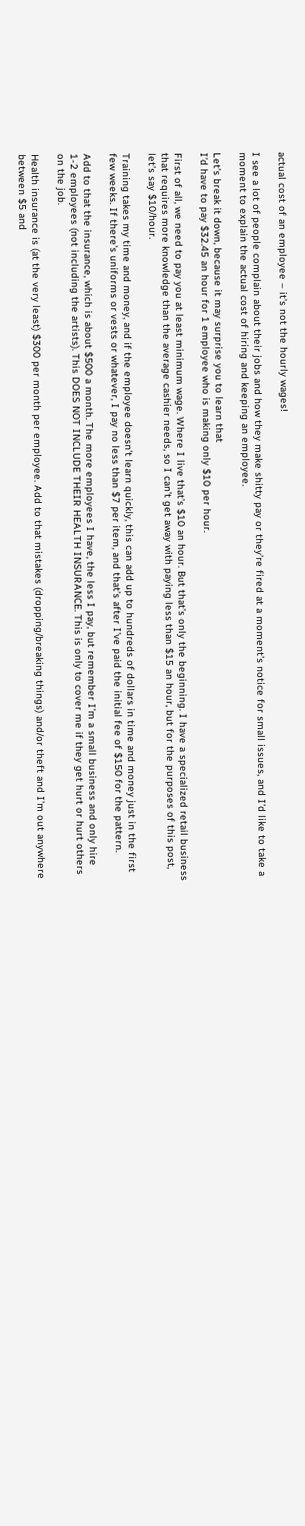actual cost of an employee – it’s not the hourly wages!

I see a lot of people complain about their jobs and how they make shitty pay or they’re fired at a moment’s notice for small issues, and I’d like to take a moment to explain the actual cost of hiring and keeping an employee.

Let’s break it down, because it may surprise you to learn that
I’d have to pay $32.45 an hour for 1 employee who is making only $10 per hour.

First of all, we need to pay you at least minimum wage. Where I live that’s $10 an hour. But that’s only the beginning. I have a specialized retail business that requires more knowledge than the average cashier needs, so I can’t get away with paying less than $15 an hour, but for the purposes of this post, let’s say $10/hour.

Training takes my time and money, and if the employee doesn’t learn quickly, this can add up to hundreds of dollars in time and money just in the first few weeks. If there’s uniforms or vests or whatever, I pay no less than $7 per item, and that’s after I’ve paid the initial fee of $150 for the pattern.

Add to that the insurance, which is about $500 a month. The more employees I have, the less I pay, but remember I’m a small business and only hire 1-2 employees (not including the artists). This DOES NOT INCLUDE THEIR HEALTH INSURANCE. This is only to cover me if they get hurt or hurt others on the job.

Health insurance is (at the very least) $300 per month per employee. Add to that mistakes (dropping/breaking things) and/or theft and I’m out anywhere between $5 and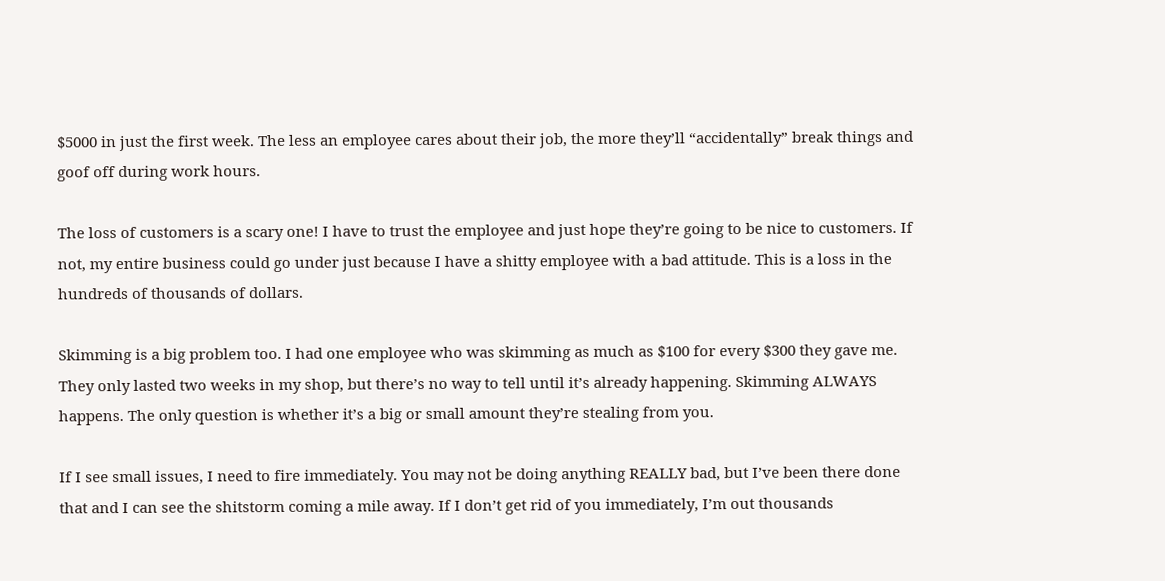$5000 in just the first week. The less an employee cares about their job, the more they’ll “accidentally” break things and goof off during work hours.

The loss of customers is a scary one! I have to trust the employee and just hope they’re going to be nice to customers. If not, my entire business could go under just because I have a shitty employee with a bad attitude. This is a loss in the hundreds of thousands of dollars.

Skimming is a big problem too. I had one employee who was skimming as much as $100 for every $300 they gave me. They only lasted two weeks in my shop, but there’s no way to tell until it’s already happening. Skimming ALWAYS happens. The only question is whether it’s a big or small amount they’re stealing from you.

If I see small issues, I need to fire immediately. You may not be doing anything REALLY bad, but I’ve been there done that and I can see the shitstorm coming a mile away. If I don’t get rid of you immediately, I’m out thousands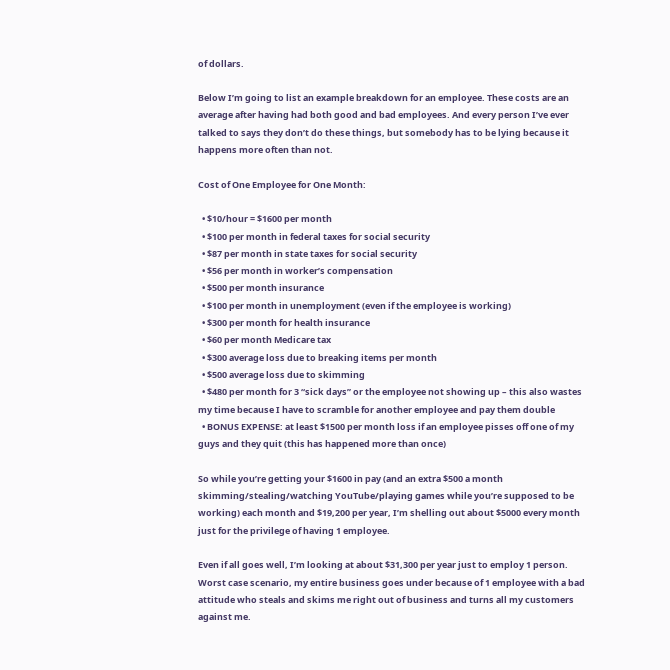of dollars.

Below I’m going to list an example breakdown for an employee. These costs are an average after having had both good and bad employees. And every person I’ve ever talked to says they don’t do these things, but somebody has to be lying because it happens more often than not.

Cost of One Employee for One Month:

  • $10/hour = $1600 per month
  • $100 per month in federal taxes for social security
  • $87 per month in state taxes for social security
  • $56 per month in worker’s compensation
  • $500 per month insurance
  • $100 per month in unemployment (even if the employee is working)
  • $300 per month for health insurance
  • $60 per month Medicare tax
  • $300 average loss due to breaking items per month
  • $500 average loss due to skimming
  • $480 per month for 3 “sick days” or the employee not showing up – this also wastes my time because I have to scramble for another employee and pay them double
  • BONUS EXPENSE: at least $1500 per month loss if an employee pisses off one of my guys and they quit (this has happened more than once)

So while you’re getting your $1600 in pay (and an extra $500 a month skimming/stealing/watching YouTube/playing games while you’re supposed to be working) each month and $19,200 per year, I’m shelling out about $5000 every month just for the privilege of having 1 employee.

Even if all goes well, I’m looking at about $31,300 per year just to employ 1 person. Worst case scenario, my entire business goes under because of 1 employee with a bad attitude who steals and skims me right out of business and turns all my customers against me.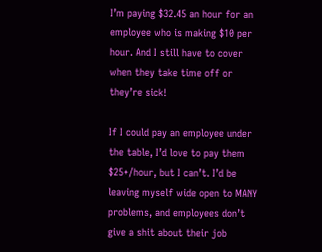I’m paying $32.45 an hour for an employee who is making $10 per hour. And I still have to cover when they take time off or they’re sick!

If I could pay an employee under the table, I’d love to pay them $25+/hour, but I can’t. I’d be leaving myself wide open to MANY problems, and employees don’t give a shit about their job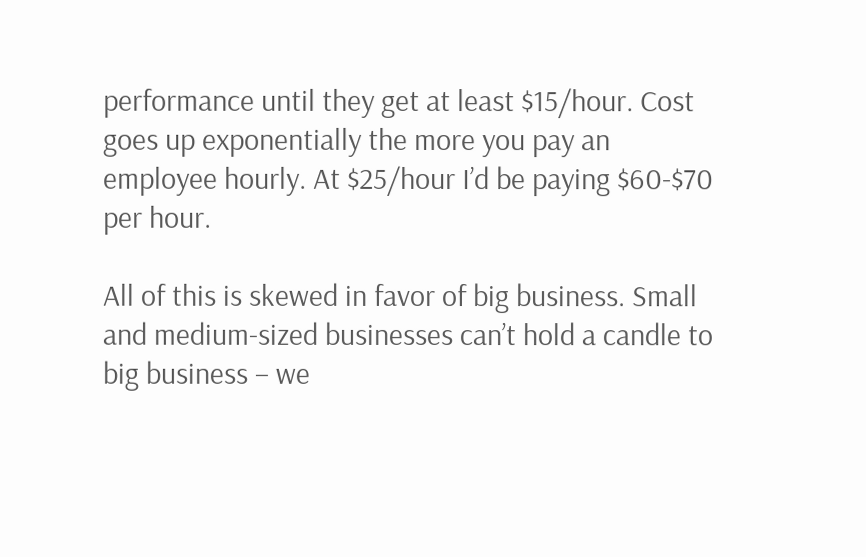performance until they get at least $15/hour. Cost goes up exponentially the more you pay an employee hourly. At $25/hour I’d be paying $60-$70 per hour.

All of this is skewed in favor of big business. Small and medium-sized businesses can’t hold a candle to big business – we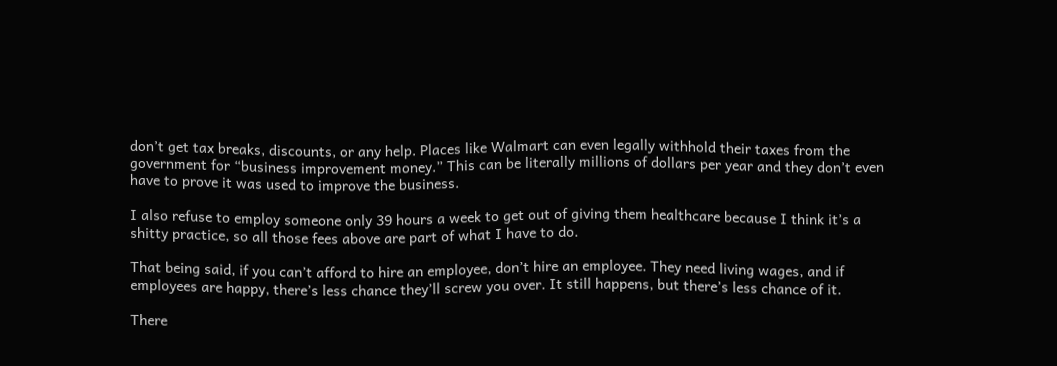don’t get tax breaks, discounts, or any help. Places like Walmart can even legally withhold their taxes from the government for “business improvement money.” This can be literally millions of dollars per year and they don’t even have to prove it was used to improve the business.

I also refuse to employ someone only 39 hours a week to get out of giving them healthcare because I think it’s a shitty practice, so all those fees above are part of what I have to do.

That being said, if you can’t afford to hire an employee, don’t hire an employee. They need living wages, and if employees are happy, there’s less chance they’ll screw you over. It still happens, but there’s less chance of it.

There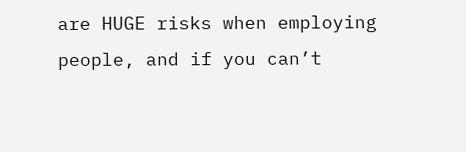are HUGE risks when employing people, and if you can’t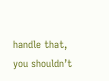handle that, you shouldn’t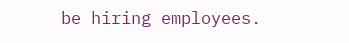be hiring employees.